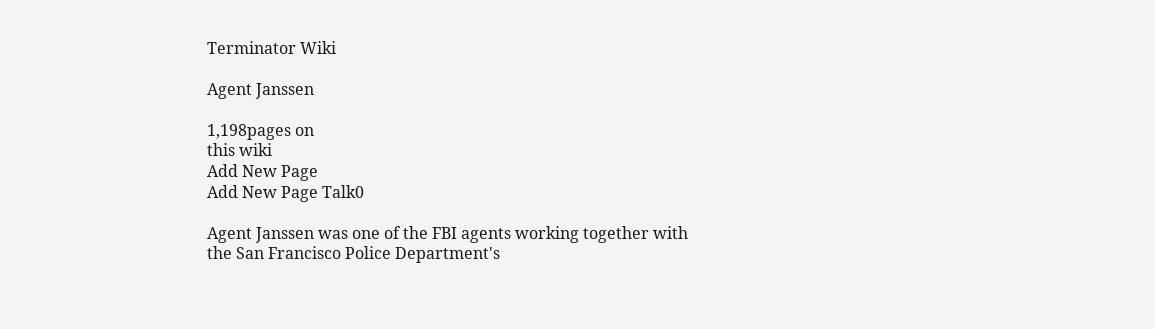Terminator Wiki

Agent Janssen

1,198pages on
this wiki
Add New Page
Add New Page Talk0

Agent Janssen was one of the FBI agents working together with the San Francisco Police Department's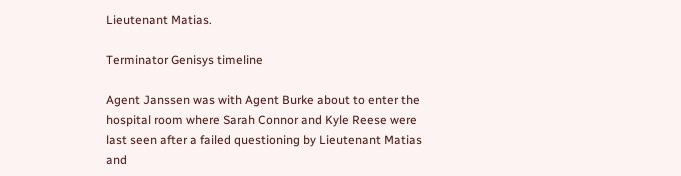Lieutenant Matias.

Terminator Genisys timeline

Agent Janssen was with Agent Burke about to enter the hospital room where Sarah Connor and Kyle Reese were last seen after a failed questioning by Lieutenant Matias and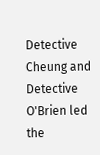Detective Cheung and Detective O'Brien led the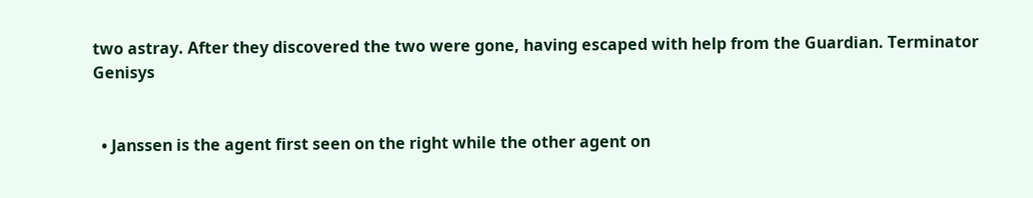two astray. After they discovered the two were gone, having escaped with help from the Guardian. Terminator Genisys


  • Janssen is the agent first seen on the right while the other agent on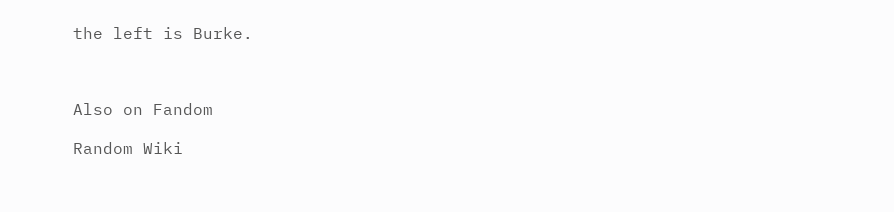the left is Burke.



Also on Fandom

Random Wiki